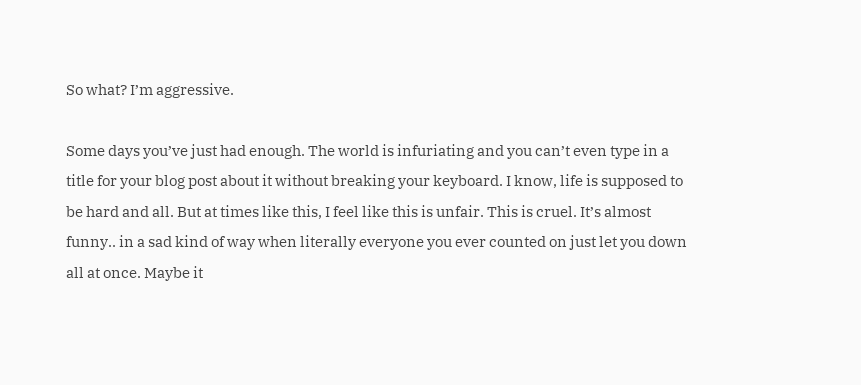So what? I’m aggressive.

Some days you’ve just had enough. The world is infuriating and you can’t even type in a title for your blog post about it without breaking your keyboard. I know, life is supposed to be hard and all. But at times like this, I feel like this is unfair. This is cruel. It’s almost funny.. in a sad kind of way when literally everyone you ever counted on just let you down all at once. Maybe it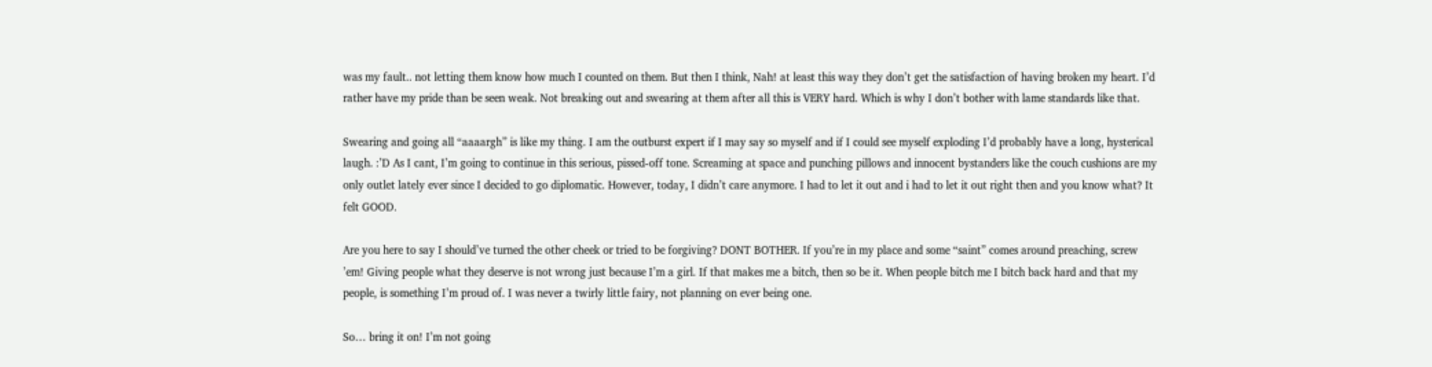was my fault.. not letting them know how much I counted on them. But then I think, Nah! at least this way they don’t get the satisfaction of having broken my heart. I’d rather have my pride than be seen weak. Not breaking out and swearing at them after all this is VERY hard. Which is why I don’t bother with lame standards like that.

Swearing and going all “aaaargh” is like my thing. I am the outburst expert if I may say so myself and if I could see myself exploding I’d probably have a long, hysterical laugh. :’D As I cant, I’m going to continue in this serious, pissed-off tone. Screaming at space and punching pillows and innocent bystanders like the couch cushions are my only outlet lately ever since I decided to go diplomatic. However, today, I didn’t care anymore. I had to let it out and i had to let it out right then and you know what? It felt GOOD.

Are you here to say I should’ve turned the other cheek or tried to be forgiving? DONT BOTHER. If you’re in my place and some “saint” comes around preaching, screw ’em! Giving people what they deserve is not wrong just because I’m a girl. If that makes me a bitch, then so be it. When people bitch me I bitch back hard and that my people, is something I’m proud of. I was never a twirly little fairy, not planning on ever being one.

So… bring it on! I’m not going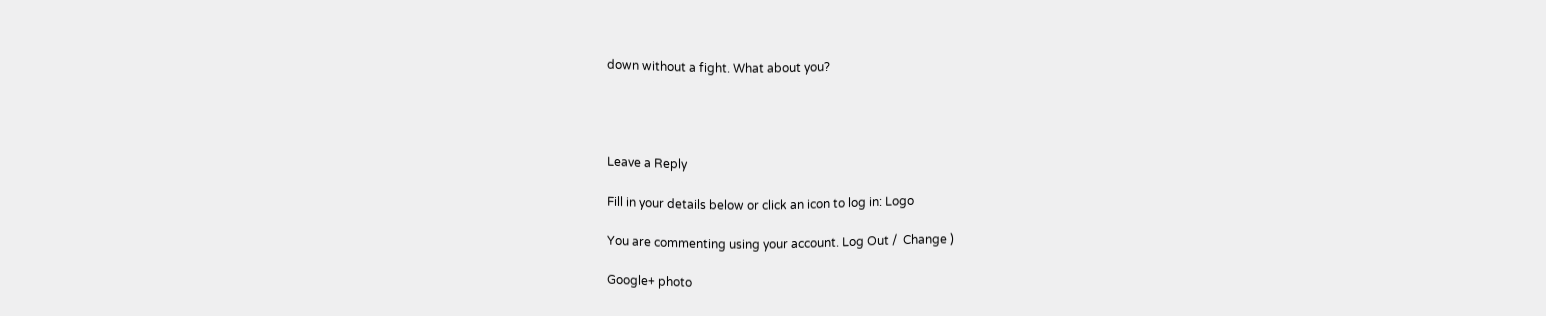down without a fight. What about you?




Leave a Reply

Fill in your details below or click an icon to log in: Logo

You are commenting using your account. Log Out /  Change )

Google+ photo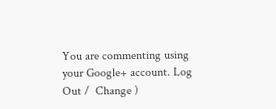You are commenting using your Google+ account. Log Out /  Change )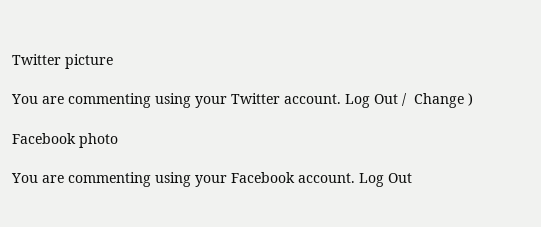Twitter picture

You are commenting using your Twitter account. Log Out /  Change )

Facebook photo

You are commenting using your Facebook account. Log Out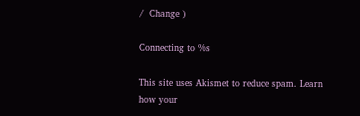/  Change )

Connecting to %s

This site uses Akismet to reduce spam. Learn how your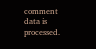comment data is processed.